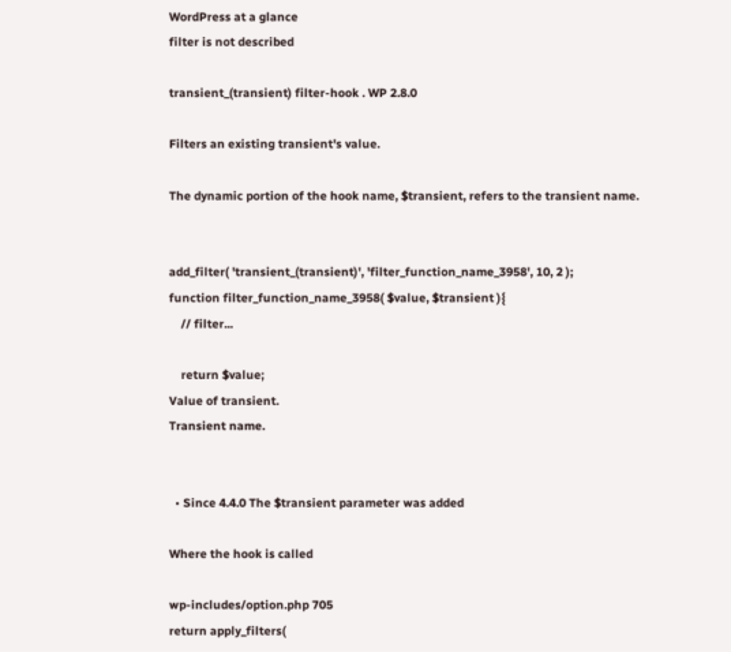WordPress at a glance
filter is not described

transient_(transient) filter-hook . WP 2.8.0

Filters an existing transient's value.

The dynamic portion of the hook name, $transient, refers to the transient name.


add_filter( 'transient_(transient)', 'filter_function_name_3958', 10, 2 );
function filter_function_name_3958( $value, $transient ){
    // filter...

    return $value;
Value of transient.
Transient name.


  • Since 4.4.0 The $transient parameter was added

Where the hook is called

wp-includes/option.php 705
return apply_filters(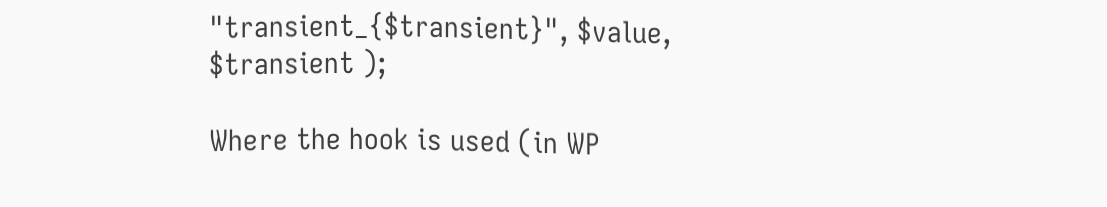"transient_{$transient}", $value, $transient );

Where the hook is used (in WP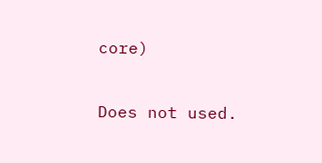core)

Does not used.